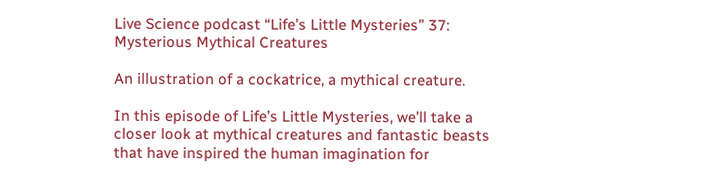Live Science podcast “Life’s Little Mysteries” 37: Mysterious Mythical Creatures

An illustration of a cockatrice, a mythical creature.

In this episode of Life’s Little Mysteries, we’ll take a closer look at mythical creatures and fantastic beasts that have inspired the human imagination for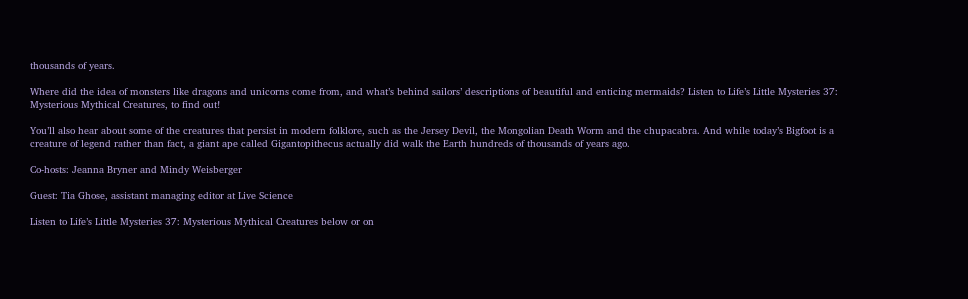thousands of years.

Where did the idea of monsters like dragons and unicorns come from, and what’s behind sailors’ descriptions of beautiful and enticing mermaids? Listen to Life’s Little Mysteries 37: Mysterious Mythical Creatures, to find out!

You’ll also hear about some of the creatures that persist in modern folklore, such as the Jersey Devil, the Mongolian Death Worm and the chupacabra. And while today’s Bigfoot is a creature of legend rather than fact, a giant ape called Gigantopithecus actually did walk the Earth hundreds of thousands of years ago.

Co-hosts: Jeanna Bryner and Mindy Weisberger

Guest: Tia Ghose, assistant managing editor at Live Science

Listen to Life’s Little Mysteries 37: Mysterious Mythical Creatures below or on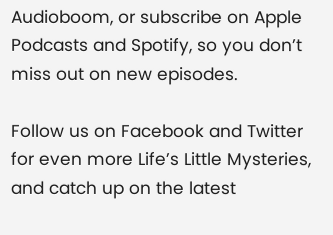Audioboom, or subscribe on Apple Podcasts and Spotify, so you don’t miss out on new episodes.

Follow us on Facebook and Twitter for even more Life’s Little Mysteries, and catch up on the latest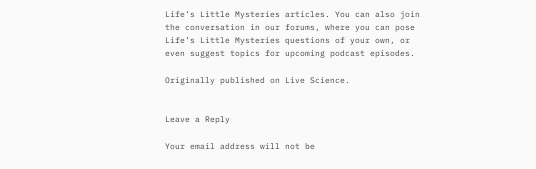Life’s Little Mysteries articles. You can also join the conversation in our forums, where you can pose Life’s Little Mysteries questions of your own, or even suggest topics for upcoming podcast episodes.

Originally published on Live Science.


Leave a Reply

Your email address will not be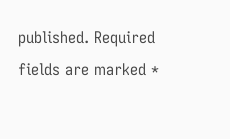published. Required fields are marked *